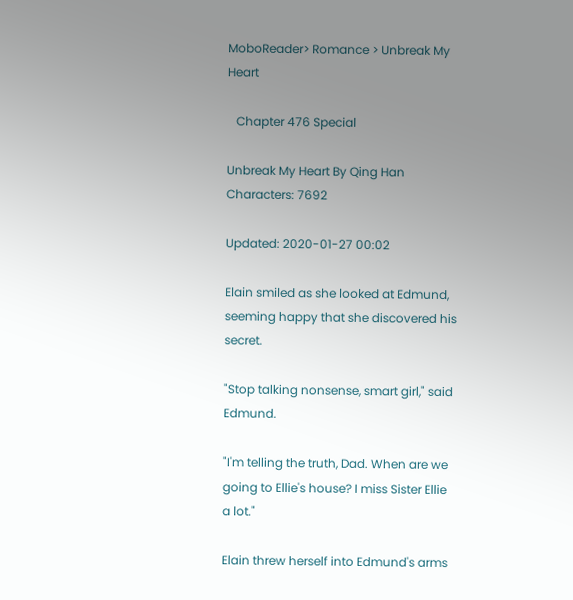MoboReader> Romance > Unbreak My Heart

   Chapter 476 Special

Unbreak My Heart By Qing Han Characters: 7692

Updated: 2020-01-27 00:02

Elain smiled as she looked at Edmund, seeming happy that she discovered his secret.

"Stop talking nonsense, smart girl," said Edmund.

"I'm telling the truth, Dad. When are we going to Ellie's house? I miss Sister Ellie a lot."

Elain threw herself into Edmund's arms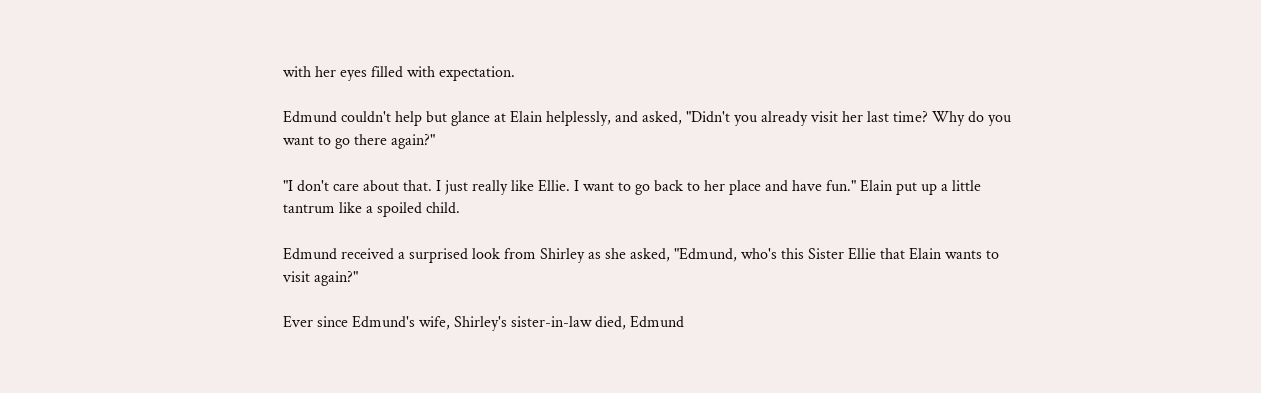with her eyes filled with expectation.

Edmund couldn't help but glance at Elain helplessly, and asked, "Didn't you already visit her last time? Why do you want to go there again?"

"I don't care about that. I just really like Ellie. I want to go back to her place and have fun." Elain put up a little tantrum like a spoiled child.

Edmund received a surprised look from Shirley as she asked, "Edmund, who's this Sister Ellie that Elain wants to visit again?"

Ever since Edmund's wife, Shirley's sister-in-law died, Edmund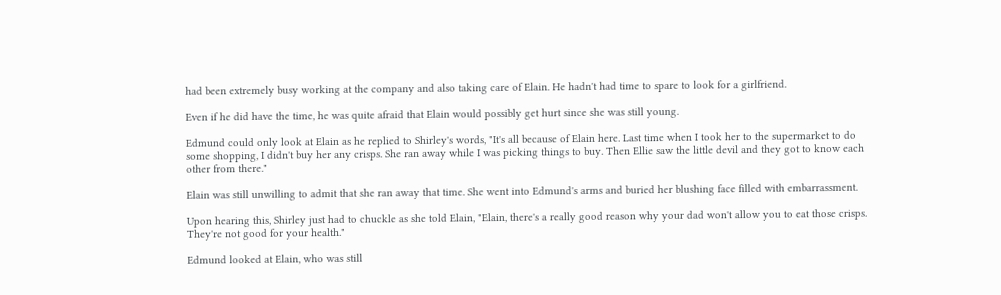had been extremely busy working at the company and also taking care of Elain. He hadn't had time to spare to look for a girlfriend.

Even if he did have the time, he was quite afraid that Elain would possibly get hurt since she was still young.

Edmund could only look at Elain as he replied to Shirley's words, "It's all because of Elain here. Last time when I took her to the supermarket to do some shopping, I didn't buy her any crisps. She ran away while I was picking things to buy. Then Ellie saw the little devil and they got to know each other from there."

Elain was still unwilling to admit that she ran away that time. She went into Edmund's arms and buried her blushing face filled with embarrassment.

Upon hearing this, Shirley just had to chuckle as she told Elain, "Elain, there's a really good reason why your dad won't allow you to eat those crisps. They're not good for your health."

Edmund looked at Elain, who was still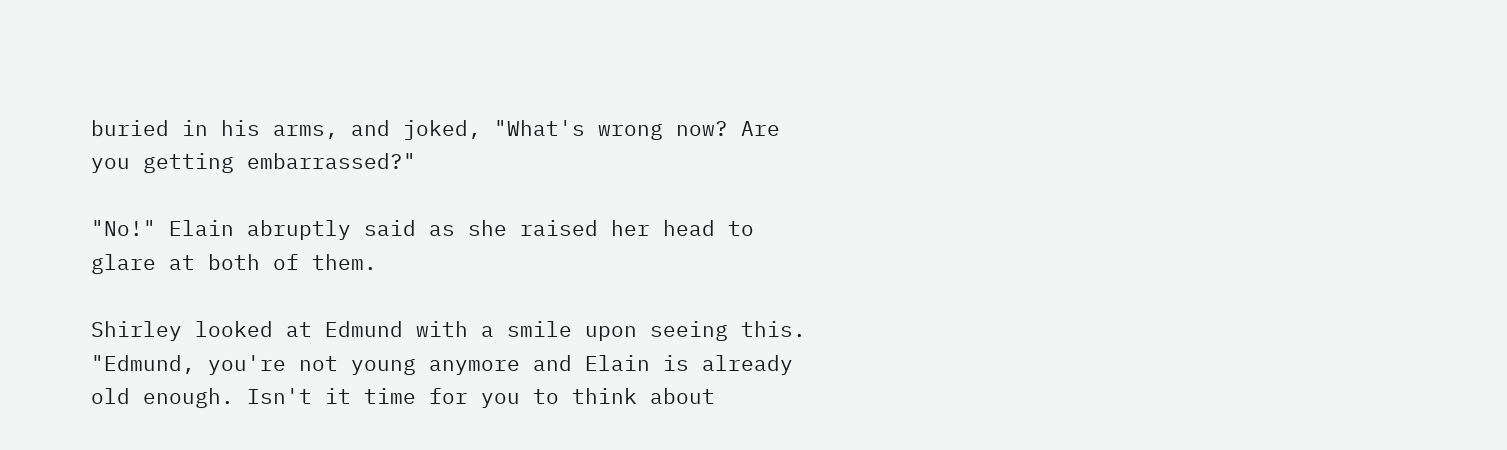buried in his arms, and joked, "What's wrong now? Are you getting embarrassed?"

"No!" Elain abruptly said as she raised her head to glare at both of them.

Shirley looked at Edmund with a smile upon seeing this. "Edmund, you're not young anymore and Elain is already old enough. Isn't it time for you to think about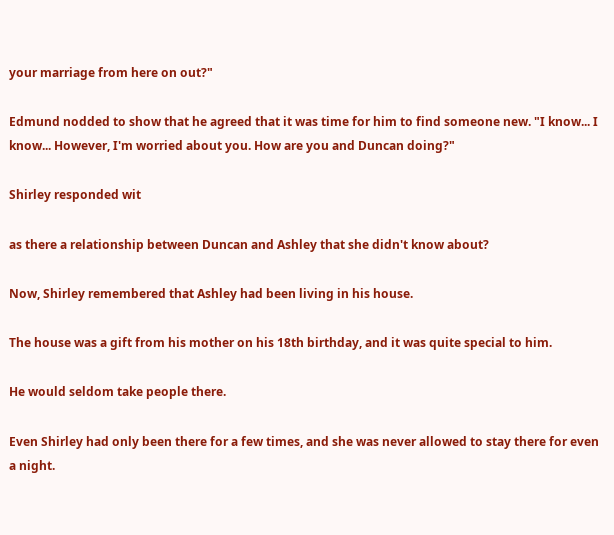your marriage from here on out?"

Edmund nodded to show that he agreed that it was time for him to find someone new. "I know... I know... However, I'm worried about you. How are you and Duncan doing?"

Shirley responded wit

as there a relationship between Duncan and Ashley that she didn't know about?

Now, Shirley remembered that Ashley had been living in his house.

The house was a gift from his mother on his 18th birthday, and it was quite special to him.

He would seldom take people there.

Even Shirley had only been there for a few times, and she was never allowed to stay there for even a night.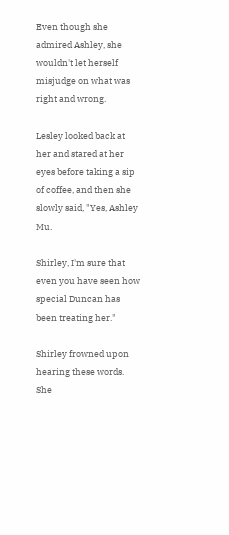Even though she admired Ashley, she wouldn't let herself misjudge on what was right and wrong.

Lesley looked back at her and stared at her eyes before taking a sip of coffee, and then she slowly said, "Yes, Ashley Mu.

Shirley, I'm sure that even you have seen how special Duncan has been treating her."

Shirley frowned upon hearing these words. She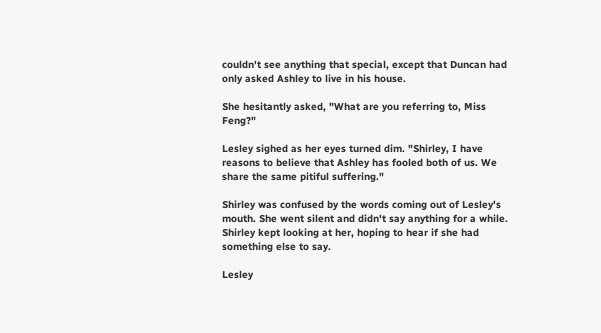couldn't see anything that special, except that Duncan had only asked Ashley to live in his house.

She hesitantly asked, "What are you referring to, Miss Feng?"

Lesley sighed as her eyes turned dim. "Shirley, I have reasons to believe that Ashley has fooled both of us. We share the same pitiful suffering."

Shirley was confused by the words coming out of Lesley's mouth. She went silent and didn't say anything for a while. Shirley kept looking at her, hoping to hear if she had something else to say.

Lesley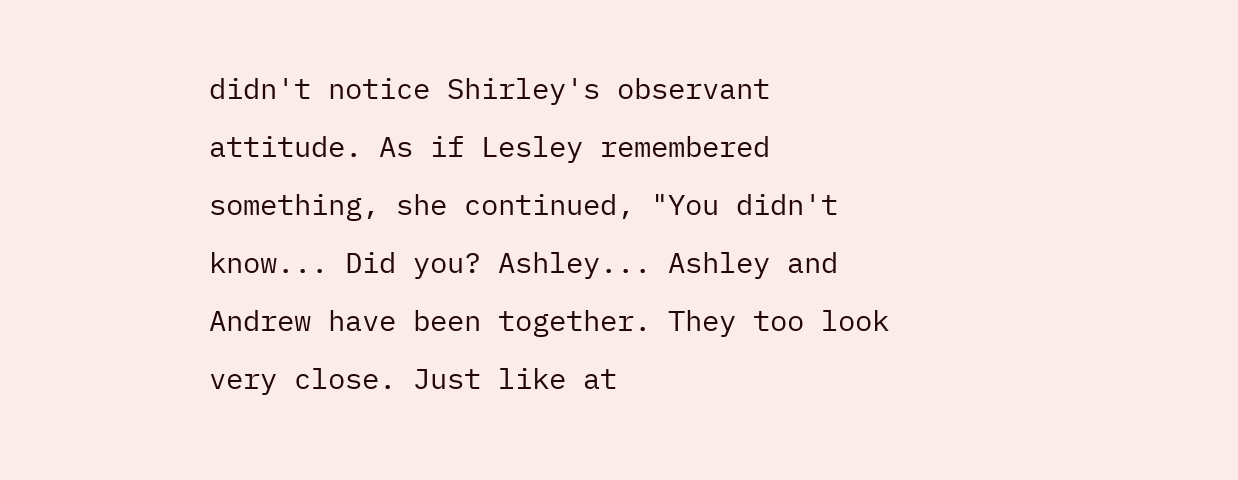didn't notice Shirley's observant attitude. As if Lesley remembered something, she continued, "You didn't know... Did you? Ashley... Ashley and Andrew have been together. They too look very close. Just like at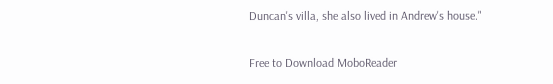Duncan's villa, she also lived in Andrew's house."

Free to Download MoboReader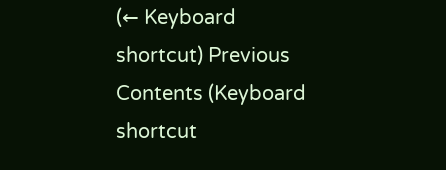(← Keyboard shortcut) Previous Contents (Keyboard shortcut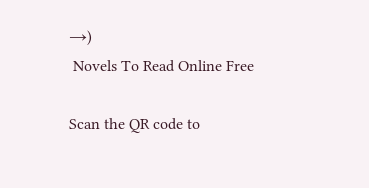→)
 Novels To Read Online Free

Scan the QR code to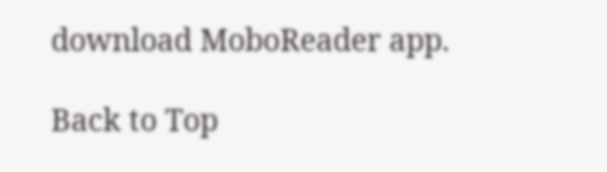download MoboReader app.

Back to Top